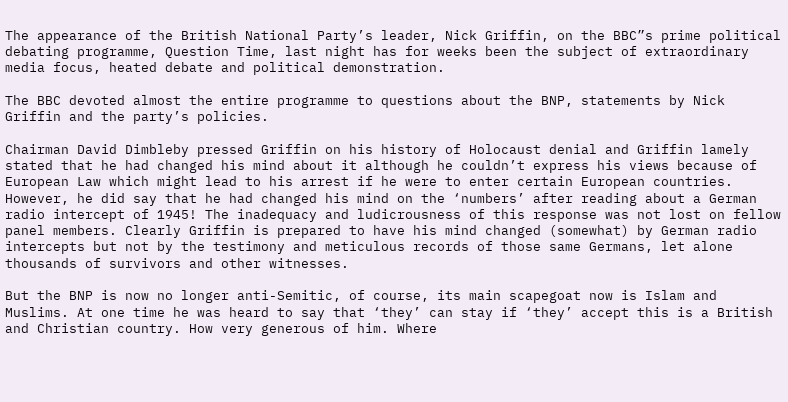The appearance of the British National Party’s leader, Nick Griffin, on the BBC”s prime political debating programme, Question Time, last night has for weeks been the subject of extraordinary media focus, heated debate and political demonstration.

The BBC devoted almost the entire programme to questions about the BNP, statements by Nick Griffin and the party’s policies.

Chairman David Dimbleby pressed Griffin on his history of Holocaust denial and Griffin lamely stated that he had changed his mind about it although he couldn’t express his views because of European Law which might lead to his arrest if he were to enter certain European countries. However, he did say that he had changed his mind on the ‘numbers’ after reading about a German radio intercept of 1945! The inadequacy and ludicrousness of this response was not lost on fellow panel members. Clearly Griffin is prepared to have his mind changed (somewhat) by German radio intercepts but not by the testimony and meticulous records of those same Germans, let alone thousands of survivors and other witnesses.

But the BNP is now no longer anti-Semitic, of course, its main scapegoat now is Islam and Muslims. At one time he was heard to say that ‘they’ can stay if ‘they’ accept this is a British and Christian country. How very generous of him. Where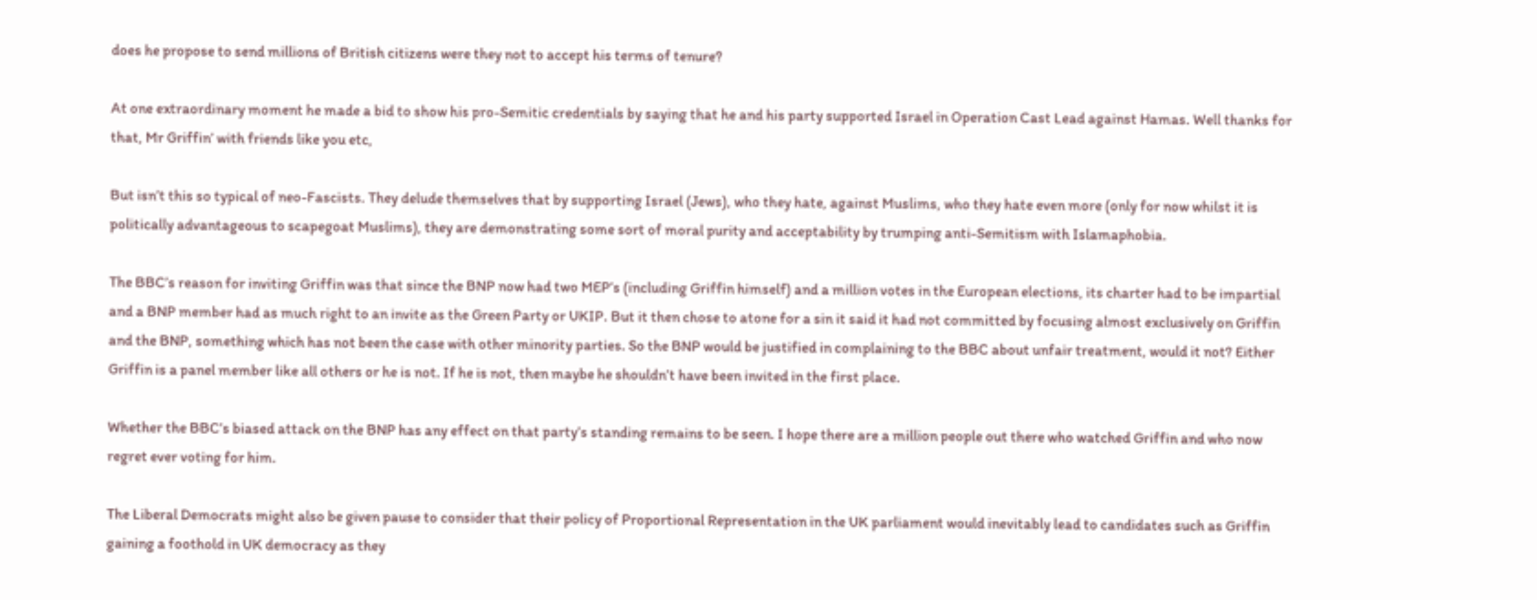does he propose to send millions of British citizens were they not to accept his terms of tenure?

At one extraordinary moment he made a bid to show his pro-Semitic credentials by saying that he and his party supported Israel in Operation Cast Lead against Hamas. Well thanks for that, Mr Griffin’ with friends like you etc,

But isn’t this so typical of neo-Fascists. They delude themselves that by supporting Israel (Jews), who they hate, against Muslims, who they hate even more (only for now whilst it is politically advantageous to scapegoat Muslims), they are demonstrating some sort of moral purity and acceptability by trumping anti-Semitism with Islamaphobia.

The BBC’s reason for inviting Griffin was that since the BNP now had two MEP’s (including Griffin himself) and a million votes in the European elections, its charter had to be impartial and a BNP member had as much right to an invite as the Green Party or UKIP. But it then chose to atone for a sin it said it had not committed by focusing almost exclusively on Griffin and the BNP, something which has not been the case with other minority parties. So the BNP would be justified in complaining to the BBC about unfair treatment, would it not? Either Griffin is a panel member like all others or he is not. If he is not, then maybe he shouldn’t have been invited in the first place.

Whether the BBC’s biased attack on the BNP has any effect on that party’s standing remains to be seen. I hope there are a million people out there who watched Griffin and who now regret ever voting for him.

The Liberal Democrats might also be given pause to consider that their policy of Proportional Representation in the UK parliament would inevitably lead to candidates such as Griffin gaining a foothold in UK democracy as they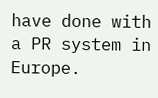have done with a PR system in Europe.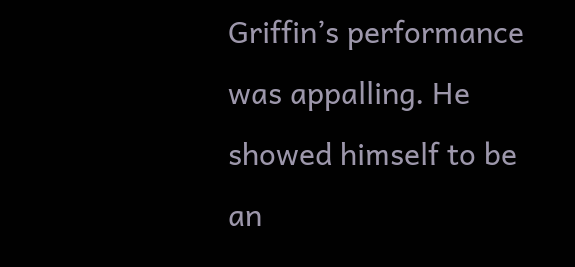Griffin’s performance was appalling. He showed himself to be an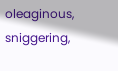oleaginous, sniggering,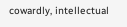cowardly, intellectual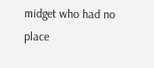midget who had no place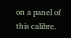on a panel of this calibre.